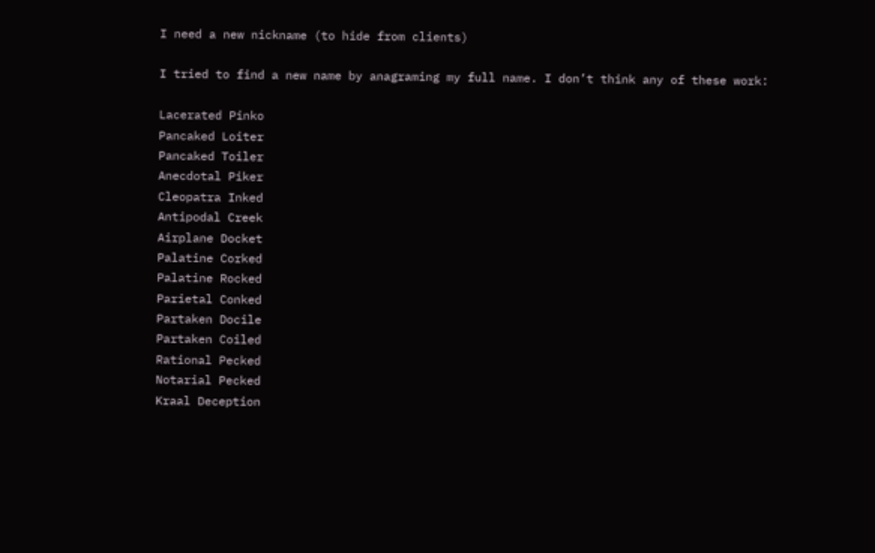I need a new nickname (to hide from clients)

I tried to find a new name by anagraming my full name. I don’t think any of these work:

Lacerated Pinko
Pancaked Loiter
Pancaked Toiler
Anecdotal Piker
Cleopatra Inked
Antipodal Creek
Airplane Docket
Palatine Corked
Palatine Rocked
Parietal Conked
Partaken Docile
Partaken Coiled
Rational Pecked
Notarial Pecked
Kraal Deception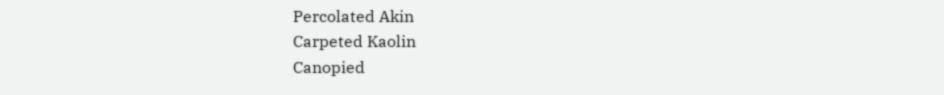Percolated Akin
Carpeted Kaolin
Canopied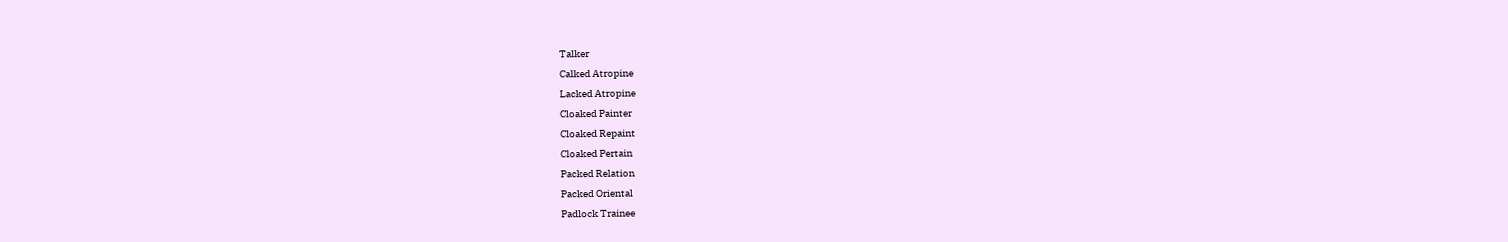Talker
Calked Atropine
Lacked Atropine
Cloaked Painter
Cloaked Repaint
Cloaked Pertain
Packed Relation
Packed Oriental
Padlock Trainee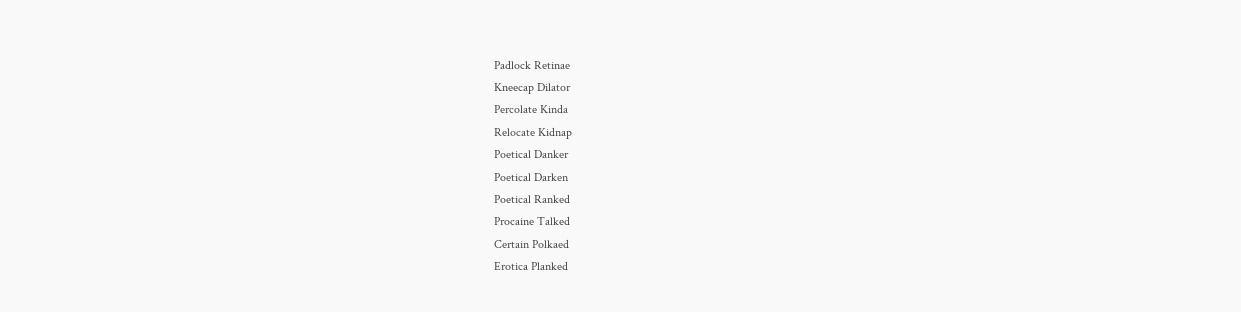Padlock Retinae
Kneecap Dilator
Percolate Kinda
Relocate Kidnap
Poetical Danker
Poetical Darken
Poetical Ranked
Procaine Talked
Certain Polkaed
Erotica Planked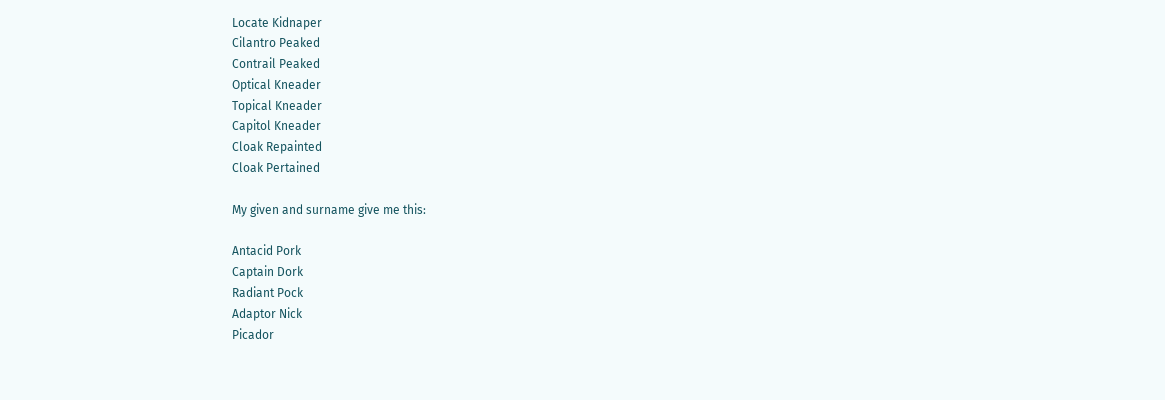Locate Kidnaper
Cilantro Peaked
Contrail Peaked
Optical Kneader
Topical Kneader
Capitol Kneader
Cloak Repainted
Cloak Pertained

My given and surname give me this:

Antacid Pork
Captain Dork
Radiant Pock
Adaptor Nick
Picador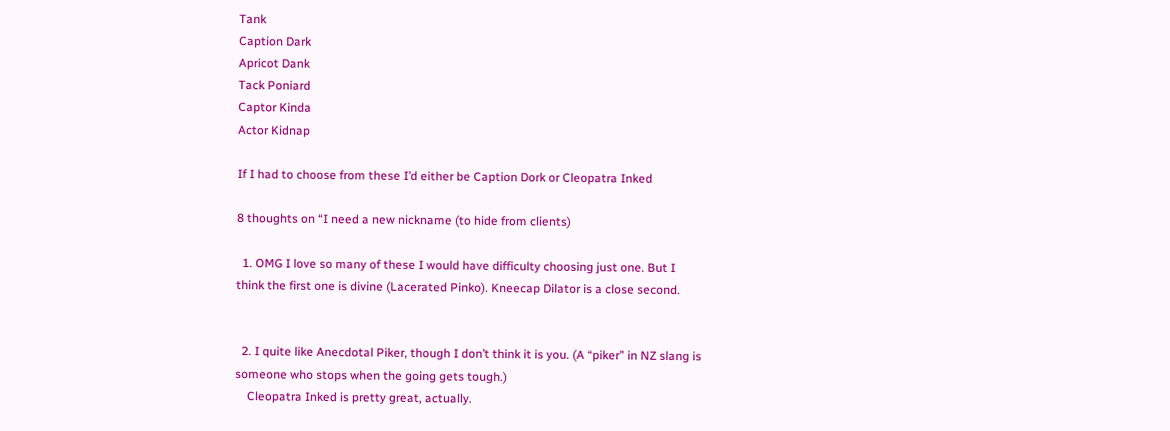Tank
Caption Dark
Apricot Dank
Tack Poniard
Captor Kinda
Actor Kidnap

If I had to choose from these I’d either be Caption Dork or Cleopatra Inked

8 thoughts on “I need a new nickname (to hide from clients)

  1. OMG I love so many of these I would have difficulty choosing just one. But I think the first one is divine (Lacerated Pinko). Kneecap Dilator is a close second.


  2. I quite like Anecdotal Piker, though I don’t think it is you. (A “piker” in NZ slang is someone who stops when the going gets tough.)
    Cleopatra Inked is pretty great, actually.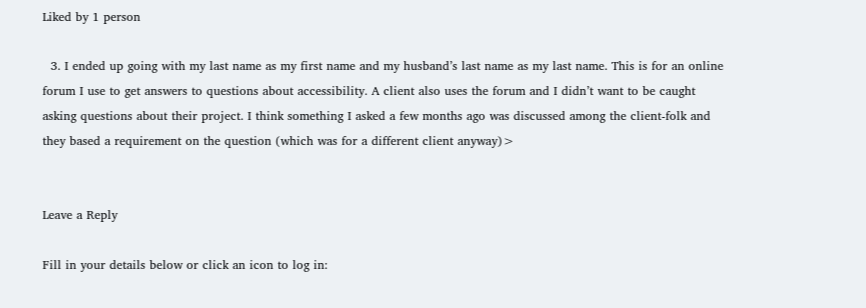Liked by 1 person

  3. I ended up going with my last name as my first name and my husband’s last name as my last name. This is for an online forum I use to get answers to questions about accessibility. A client also uses the forum and I didn’t want to be caught asking questions about their project. I think something I asked a few months ago was discussed among the client-folk and they based a requirement on the question (which was for a different client anyway)>


Leave a Reply

Fill in your details below or click an icon to log in: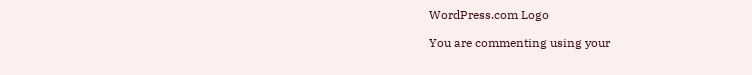WordPress.com Logo

You are commenting using your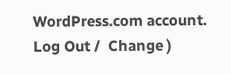WordPress.com account. Log Out /  Change )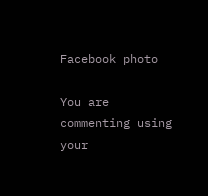Facebook photo

You are commenting using your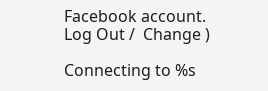Facebook account. Log Out /  Change )

Connecting to %s